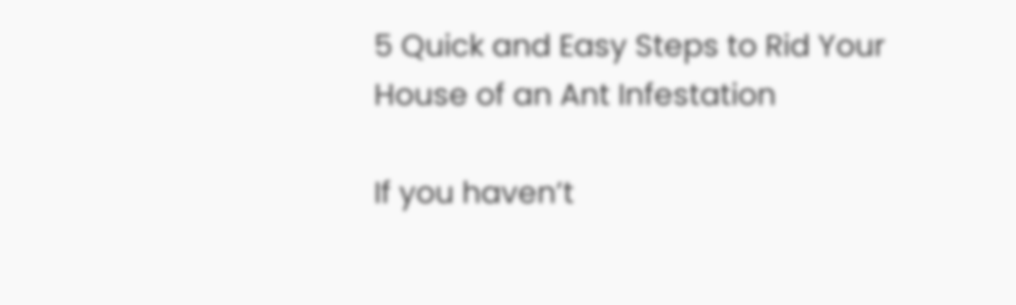5 Quick and Easy Steps to Rid Your House of an Ant Infestation

If you haven’t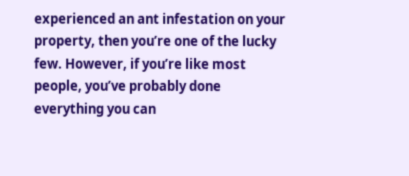experienced an ant infestation on your property, then you’re one of the lucky few. However, if you’re like most people, you’ve probably done everything you can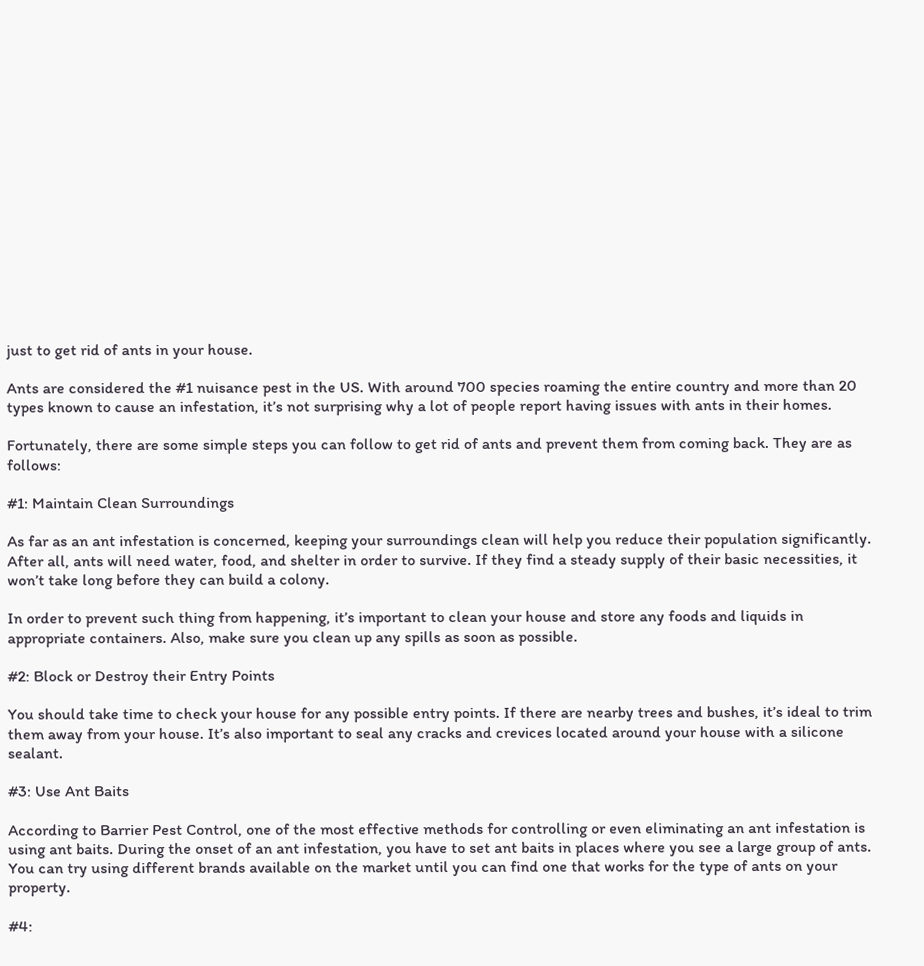just to get rid of ants in your house.

Ants are considered the #1 nuisance pest in the US. With around 700 species roaming the entire country and more than 20 types known to cause an infestation, it’s not surprising why a lot of people report having issues with ants in their homes.

Fortunately, there are some simple steps you can follow to get rid of ants and prevent them from coming back. They are as follows:

#1: Maintain Clean Surroundings

As far as an ant infestation is concerned, keeping your surroundings clean will help you reduce their population significantly. After all, ants will need water, food, and shelter in order to survive. If they find a steady supply of their basic necessities, it won’t take long before they can build a colony.

In order to prevent such thing from happening, it’s important to clean your house and store any foods and liquids in appropriate containers. Also, make sure you clean up any spills as soon as possible.

#2: Block or Destroy their Entry Points

You should take time to check your house for any possible entry points. If there are nearby trees and bushes, it’s ideal to trim them away from your house. It’s also important to seal any cracks and crevices located around your house with a silicone sealant.

#3: Use Ant Baits

According to Barrier Pest Control, one of the most effective methods for controlling or even eliminating an ant infestation is using ant baits. During the onset of an ant infestation, you have to set ant baits in places where you see a large group of ants. You can try using different brands available on the market until you can find one that works for the type of ants on your property.

#4: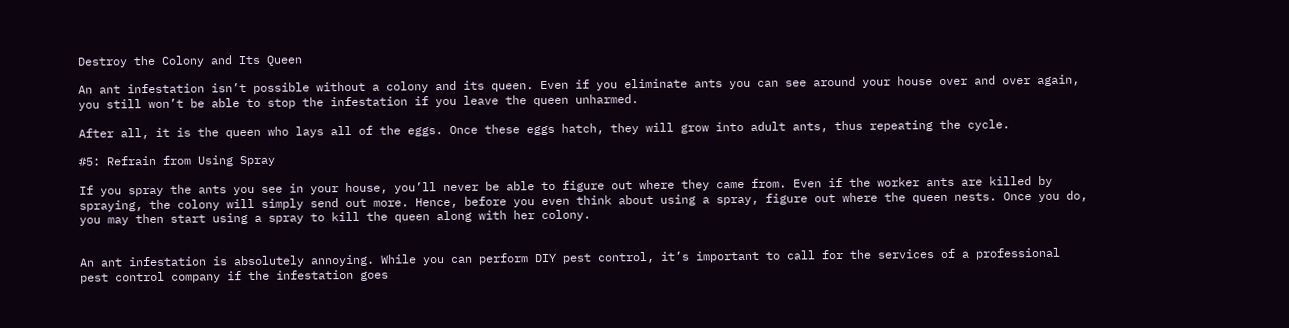Destroy the Colony and Its Queen

An ant infestation isn’t possible without a colony and its queen. Even if you eliminate ants you can see around your house over and over again, you still won’t be able to stop the infestation if you leave the queen unharmed.

After all, it is the queen who lays all of the eggs. Once these eggs hatch, they will grow into adult ants, thus repeating the cycle.

#5: Refrain from Using Spray

If you spray the ants you see in your house, you’ll never be able to figure out where they came from. Even if the worker ants are killed by spraying, the colony will simply send out more. Hence, before you even think about using a spray, figure out where the queen nests. Once you do, you may then start using a spray to kill the queen along with her colony.


An ant infestation is absolutely annoying. While you can perform DIY pest control, it’s important to call for the services of a professional pest control company if the infestation goes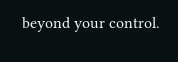beyond your control.